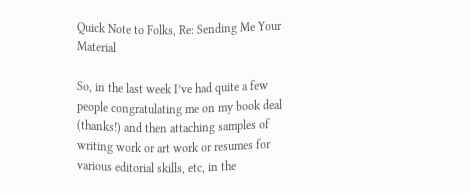Quick Note to Folks, Re: Sending Me Your Material

So, in the last week I’ve had quite a few people congratulating me on my book deal (thanks!) and then attaching samples of writing work or art work or resumes for various editorial skills, etc, in the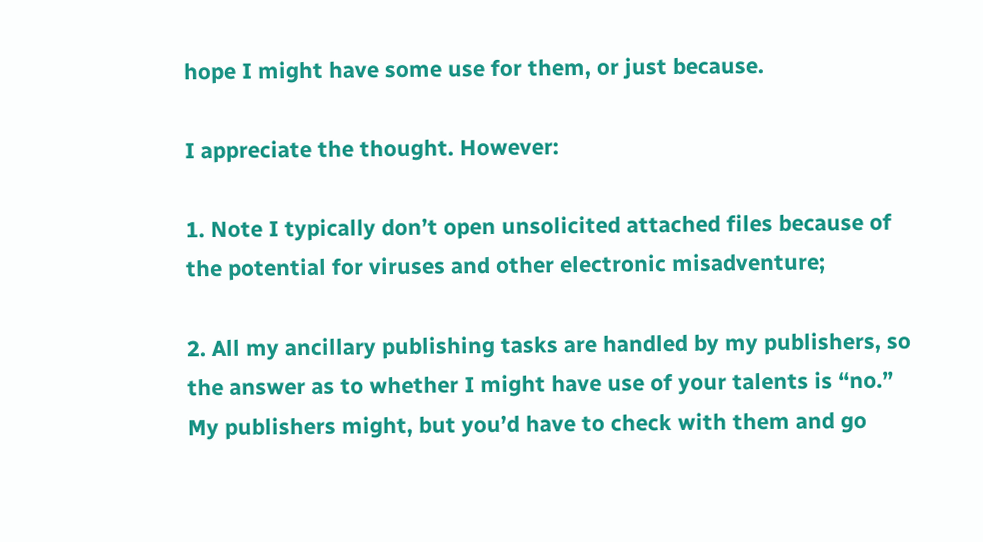hope I might have some use for them, or just because.

I appreciate the thought. However:

1. Note I typically don’t open unsolicited attached files because of the potential for viruses and other electronic misadventure;

2. All my ancillary publishing tasks are handled by my publishers, so the answer as to whether I might have use of your talents is “no.” My publishers might, but you’d have to check with them and go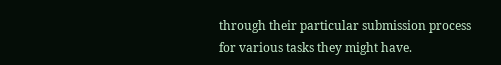through their particular submission process for various tasks they might have.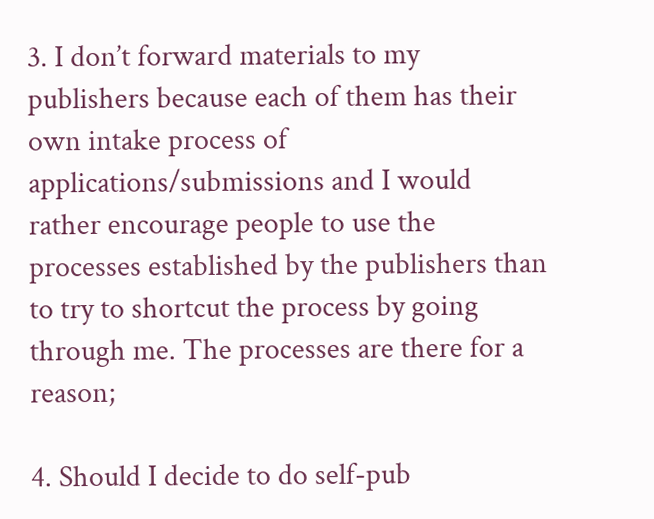3. I don’t forward materials to my publishers because each of them has their own intake process of applications/submissions and I would rather encourage people to use the processes established by the publishers than to try to shortcut the process by going through me. The processes are there for a reason;

4. Should I decide to do self-pub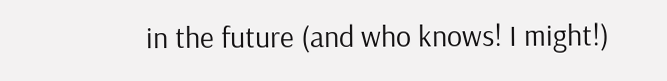in the future (and who knows! I might!)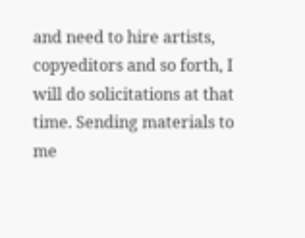and need to hire artists, copyeditors and so forth, I will do solicitations at that time. Sending materials to me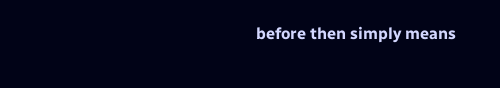before then simply means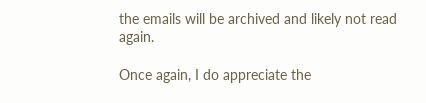the emails will be archived and likely not read again.

Once again, I do appreciate the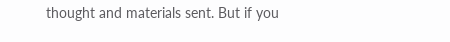thought and materials sent. But if you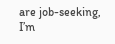are job-seeking, I’m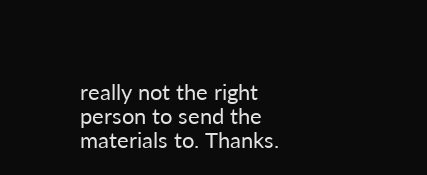really not the right person to send the materials to. Thanks.